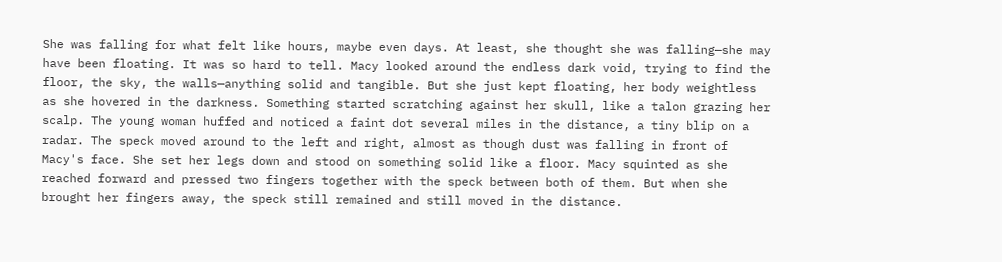She was falling for what felt like hours, maybe even days. At least, she thought she was falling—she may have been floating. It was so hard to tell. Macy looked around the endless dark void, trying to find the floor, the sky, the walls—anything solid and tangible. But she just kept floating, her body weightless as she hovered in the darkness. Something started scratching against her skull, like a talon grazing her scalp. The young woman huffed and noticed a faint dot several miles in the distance, a tiny blip on a radar. The speck moved around to the left and right, almost as though dust was falling in front of Macy's face. She set her legs down and stood on something solid like a floor. Macy squinted as she reached forward and pressed two fingers together with the speck between both of them. But when she brought her fingers away, the speck still remained and still moved in the distance.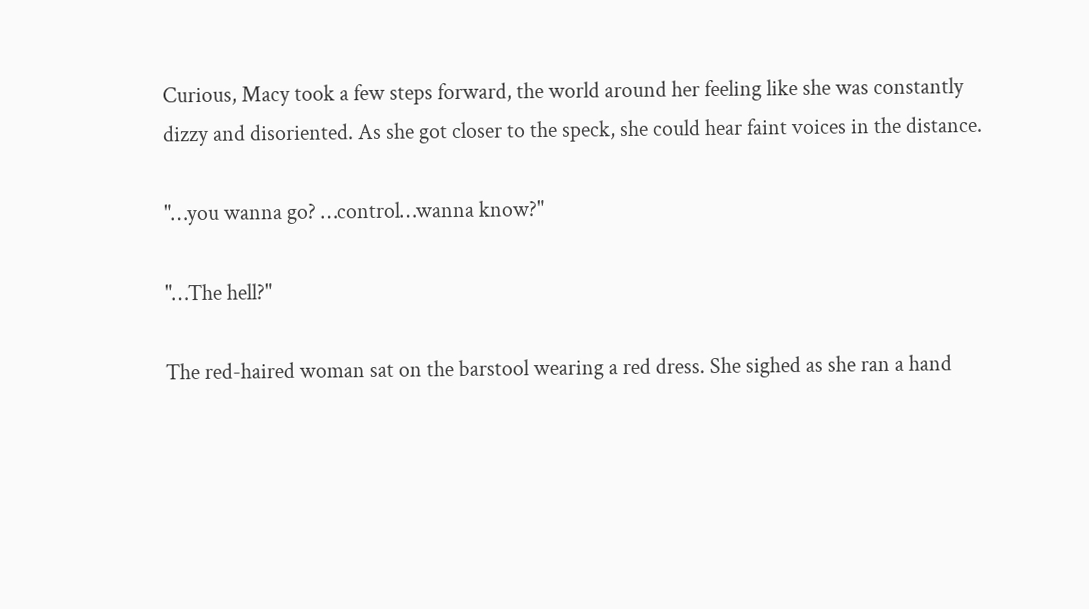Curious, Macy took a few steps forward, the world around her feeling like she was constantly dizzy and disoriented. As she got closer to the speck, she could hear faint voices in the distance.

"…you wanna go? …control…wanna know?"

"…The hell?"

The red-haired woman sat on the barstool wearing a red dress. She sighed as she ran a hand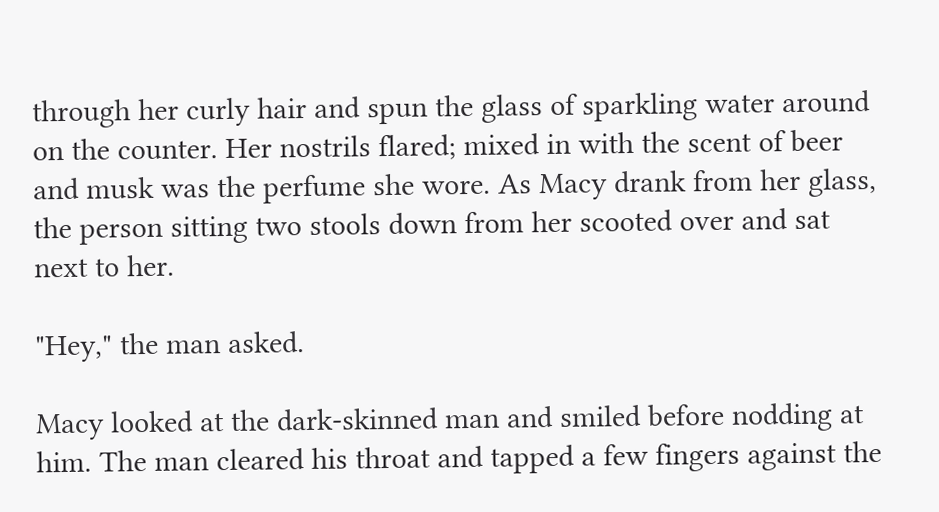through her curly hair and spun the glass of sparkling water around on the counter. Her nostrils flared; mixed in with the scent of beer and musk was the perfume she wore. As Macy drank from her glass, the person sitting two stools down from her scooted over and sat next to her.

"Hey," the man asked.

Macy looked at the dark-skinned man and smiled before nodding at him. The man cleared his throat and tapped a few fingers against the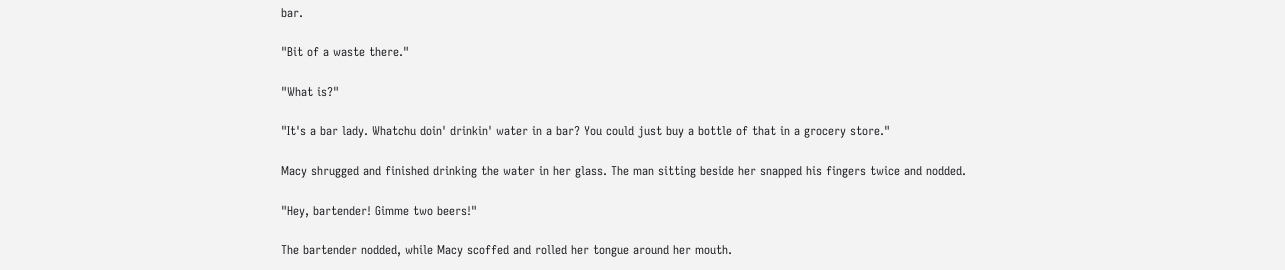bar.

"Bit of a waste there."

"What is?"

"It's a bar lady. Whatchu doin' drinkin' water in a bar? You could just buy a bottle of that in a grocery store."

Macy shrugged and finished drinking the water in her glass. The man sitting beside her snapped his fingers twice and nodded.

"Hey, bartender! Gimme two beers!"

The bartender nodded, while Macy scoffed and rolled her tongue around her mouth.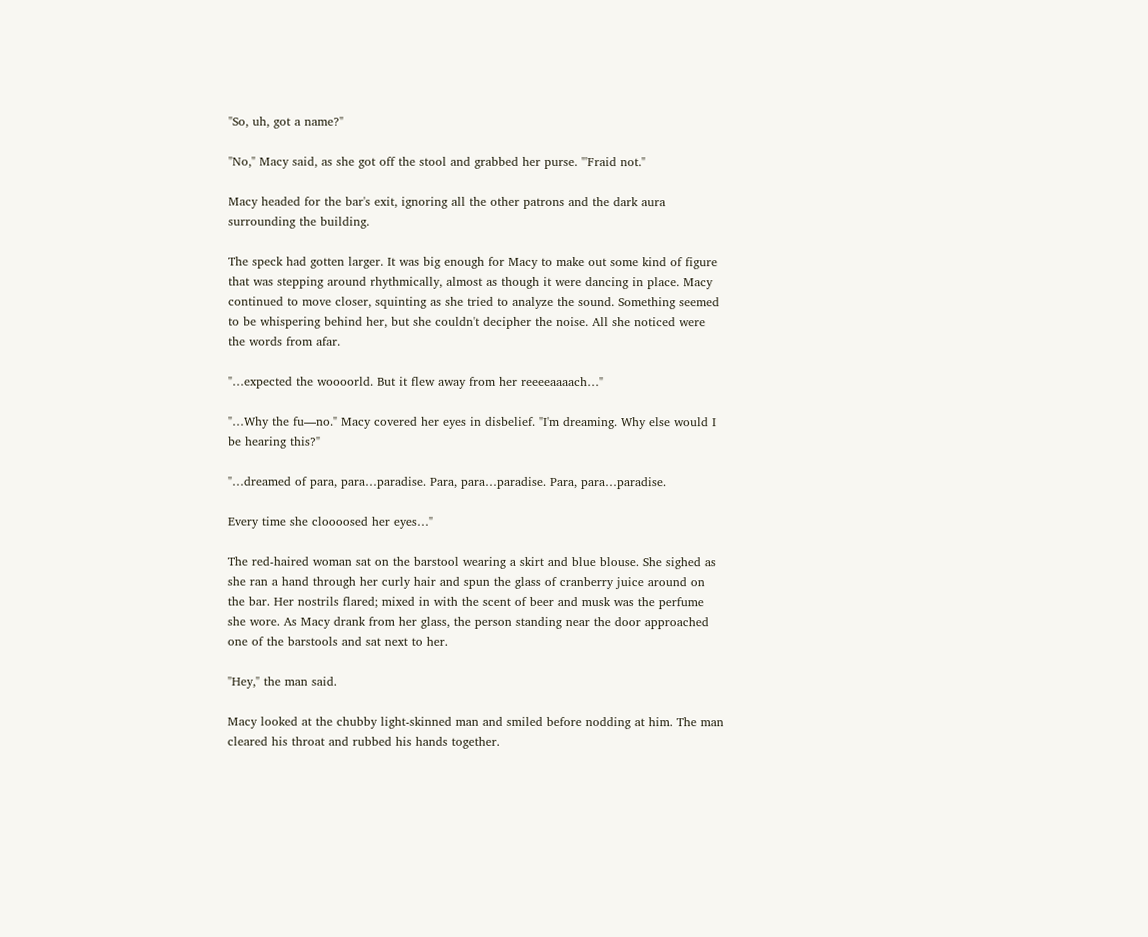"So, uh, got a name?"

"No," Macy said, as she got off the stool and grabbed her purse. "'Fraid not."

Macy headed for the bar's exit, ignoring all the other patrons and the dark aura surrounding the building.

The speck had gotten larger. It was big enough for Macy to make out some kind of figure that was stepping around rhythmically, almost as though it were dancing in place. Macy continued to move closer, squinting as she tried to analyze the sound. Something seemed to be whispering behind her, but she couldn't decipher the noise. All she noticed were the words from afar.

"…expected the woooorld. But it flew away from her reeeeaaaach…"

"…Why the fu—no." Macy covered her eyes in disbelief. "I'm dreaming. Why else would I be hearing this?"

"…dreamed of para, para…paradise. Para, para…paradise. Para, para…paradise.

Every time she cloooosed her eyes…"

The red-haired woman sat on the barstool wearing a skirt and blue blouse. She sighed as she ran a hand through her curly hair and spun the glass of cranberry juice around on the bar. Her nostrils flared; mixed in with the scent of beer and musk was the perfume she wore. As Macy drank from her glass, the person standing near the door approached one of the barstools and sat next to her.

"Hey," the man said.

Macy looked at the chubby light-skinned man and smiled before nodding at him. The man cleared his throat and rubbed his hands together.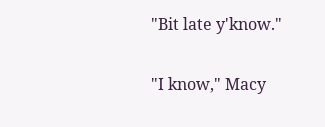"Bit late y'know."

"I know," Macy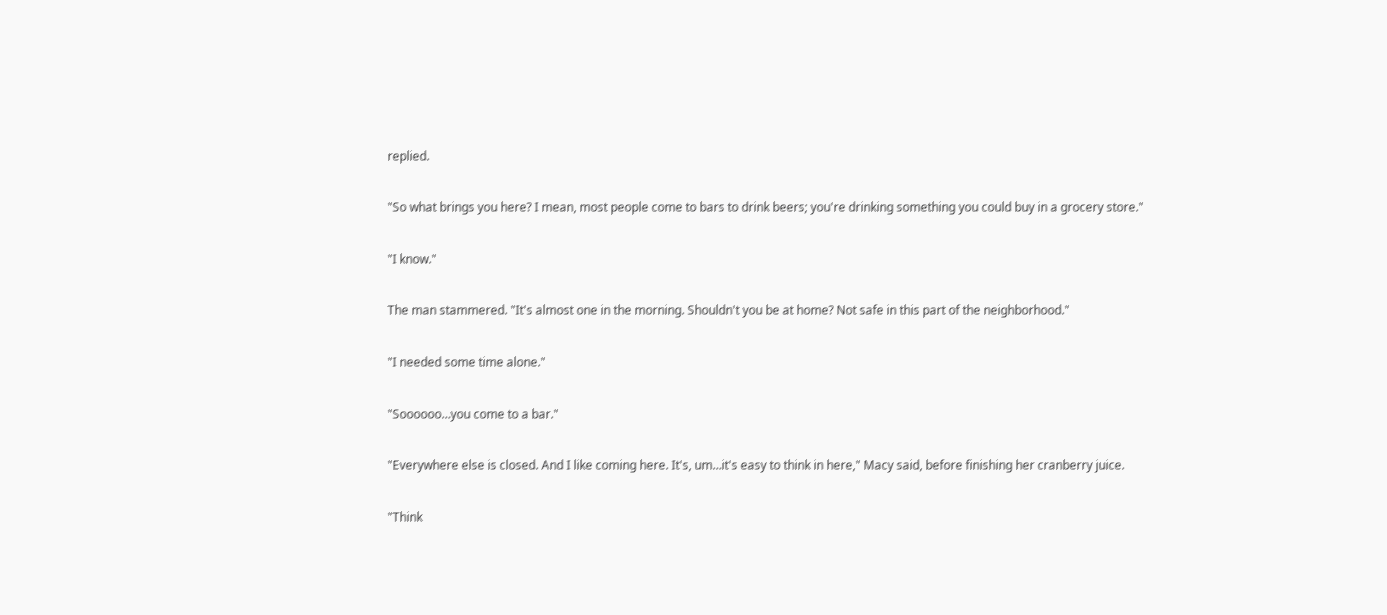replied.

"So what brings you here? I mean, most people come to bars to drink beers; you're drinking something you could buy in a grocery store."

"I know."

The man stammered. "It's almost one in the morning. Shouldn't you be at home? Not safe in this part of the neighborhood."

"I needed some time alone."

"Soooooo…you come to a bar."

"Everywhere else is closed. And I like coming here. It's, um…it's easy to think in here," Macy said, before finishing her cranberry juice.

"Think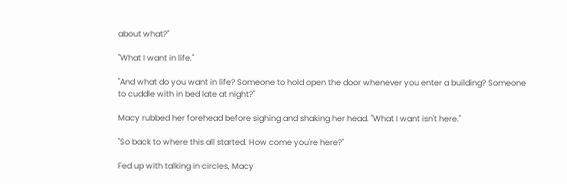about what?"

"What I want in life."

"And what do you want in life? Someone to hold open the door whenever you enter a building? Someone to cuddle with in bed late at night?"

Macy rubbed her forehead before sighing and shaking her head. "What I want isn't here."

"So back to where this all started. How come you're here?"

Fed up with talking in circles, Macy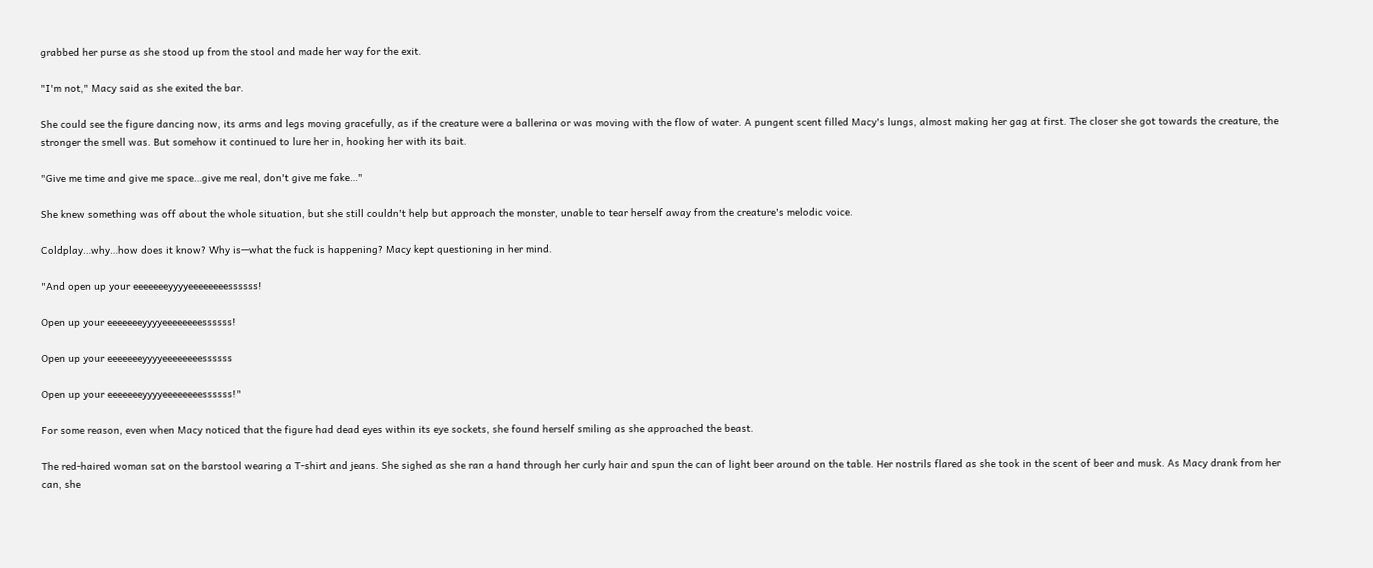grabbed her purse as she stood up from the stool and made her way for the exit.

"I'm not," Macy said as she exited the bar.

She could see the figure dancing now, its arms and legs moving gracefully, as if the creature were a ballerina or was moving with the flow of water. A pungent scent filled Macy's lungs, almost making her gag at first. The closer she got towards the creature, the stronger the smell was. But somehow it continued to lure her in, hooking her with its bait.

"Give me time and give me space…give me real, don't give me fake…"

She knew something was off about the whole situation, but she still couldn't help but approach the monster, unable to tear herself away from the creature's melodic voice.

Coldplay…why…how does it know? Why is—what the fuck is happening? Macy kept questioning in her mind.

"And open up your eeeeeeeyyyyeeeeeeeessssss!

Open up your eeeeeeeyyyyeeeeeeeessssss!

Open up your eeeeeeeyyyyeeeeeeeessssss

Open up your eeeeeeeyyyyeeeeeeeessssss!"

For some reason, even when Macy noticed that the figure had dead eyes within its eye sockets, she found herself smiling as she approached the beast.

The red-haired woman sat on the barstool wearing a T-shirt and jeans. She sighed as she ran a hand through her curly hair and spun the can of light beer around on the table. Her nostrils flared as she took in the scent of beer and musk. As Macy drank from her can, she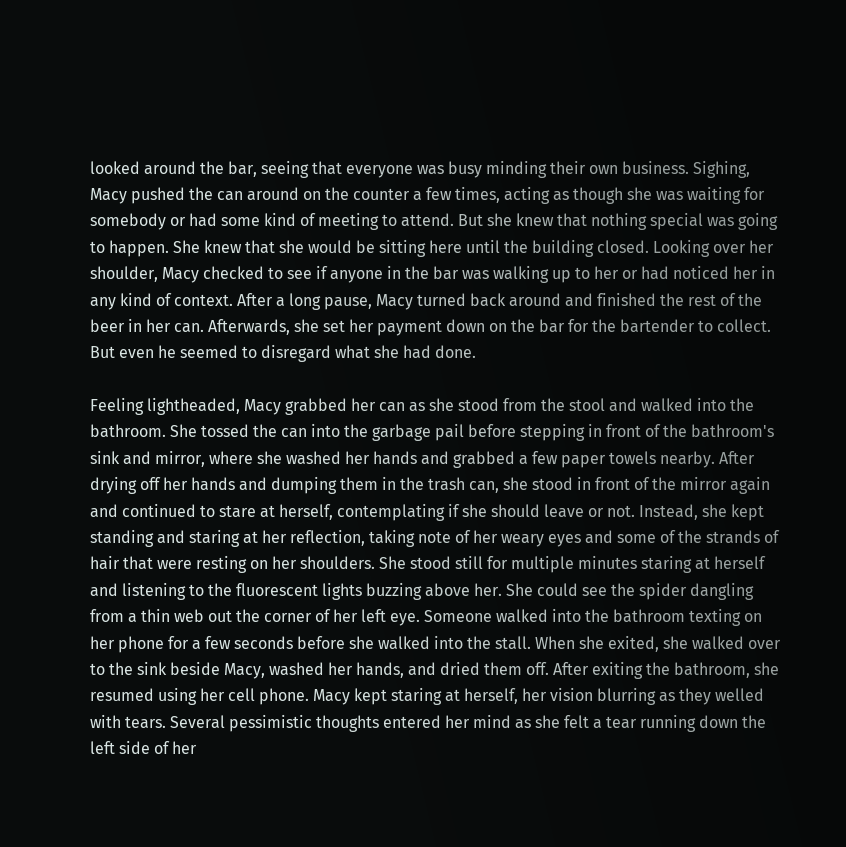looked around the bar, seeing that everyone was busy minding their own business. Sighing, Macy pushed the can around on the counter a few times, acting as though she was waiting for somebody or had some kind of meeting to attend. But she knew that nothing special was going to happen. She knew that she would be sitting here until the building closed. Looking over her shoulder, Macy checked to see if anyone in the bar was walking up to her or had noticed her in any kind of context. After a long pause, Macy turned back around and finished the rest of the beer in her can. Afterwards, she set her payment down on the bar for the bartender to collect. But even he seemed to disregard what she had done.

Feeling lightheaded, Macy grabbed her can as she stood from the stool and walked into the bathroom. She tossed the can into the garbage pail before stepping in front of the bathroom's sink and mirror, where she washed her hands and grabbed a few paper towels nearby. After drying off her hands and dumping them in the trash can, she stood in front of the mirror again and continued to stare at herself, contemplating if she should leave or not. Instead, she kept standing and staring at her reflection, taking note of her weary eyes and some of the strands of hair that were resting on her shoulders. She stood still for multiple minutes staring at herself and listening to the fluorescent lights buzzing above her. She could see the spider dangling from a thin web out the corner of her left eye. Someone walked into the bathroom texting on her phone for a few seconds before she walked into the stall. When she exited, she walked over to the sink beside Macy, washed her hands, and dried them off. After exiting the bathroom, she resumed using her cell phone. Macy kept staring at herself, her vision blurring as they welled with tears. Several pessimistic thoughts entered her mind as she felt a tear running down the left side of her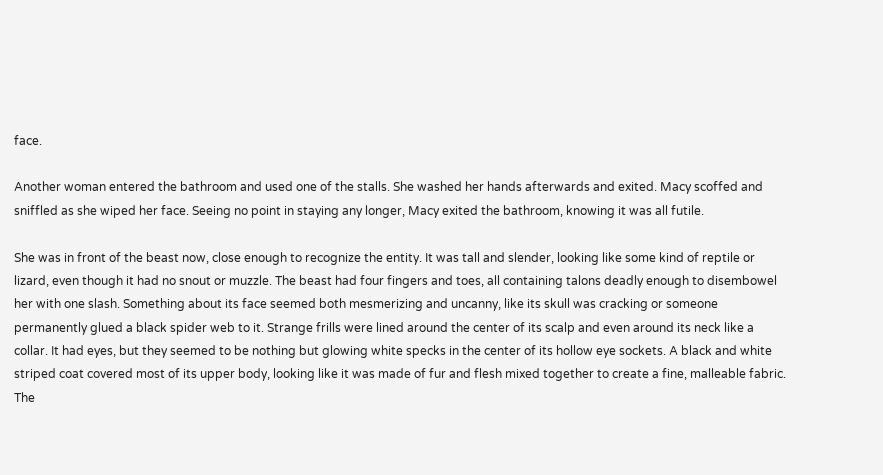face.

Another woman entered the bathroom and used one of the stalls. She washed her hands afterwards and exited. Macy scoffed and sniffled as she wiped her face. Seeing no point in staying any longer, Macy exited the bathroom, knowing it was all futile.

She was in front of the beast now, close enough to recognize the entity. It was tall and slender, looking like some kind of reptile or lizard, even though it had no snout or muzzle. The beast had four fingers and toes, all containing talons deadly enough to disembowel her with one slash. Something about its face seemed both mesmerizing and uncanny, like its skull was cracking or someone permanently glued a black spider web to it. Strange frills were lined around the center of its scalp and even around its neck like a collar. It had eyes, but they seemed to be nothing but glowing white specks in the center of its hollow eye sockets. A black and white striped coat covered most of its upper body, looking like it was made of fur and flesh mixed together to create a fine, malleable fabric. The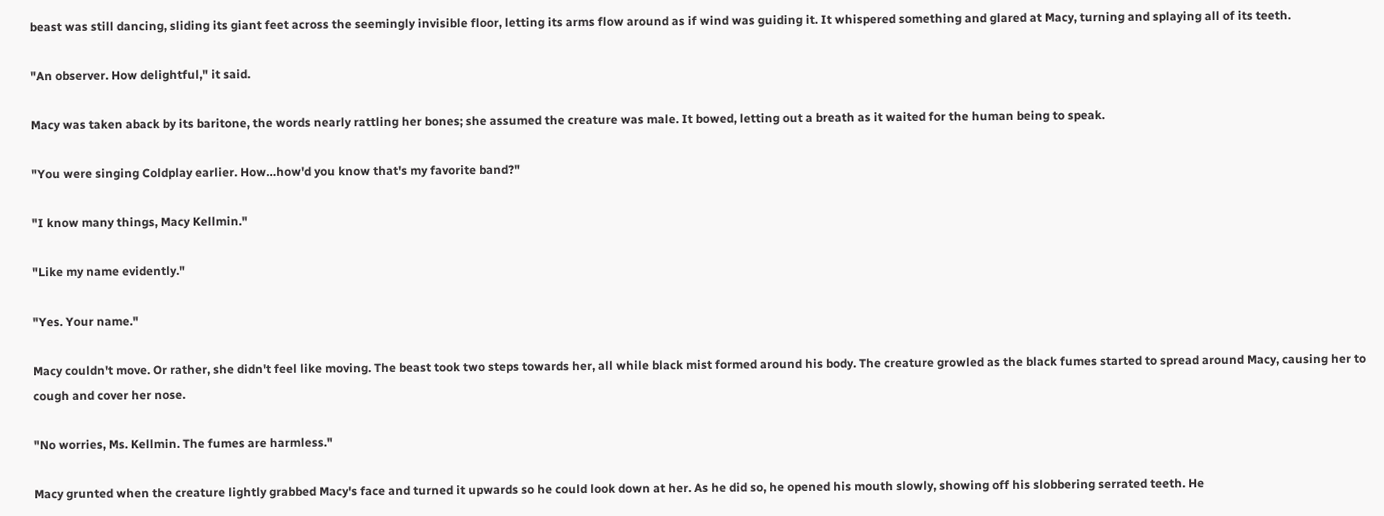beast was still dancing, sliding its giant feet across the seemingly invisible floor, letting its arms flow around as if wind was guiding it. It whispered something and glared at Macy, turning and splaying all of its teeth.

"An observer. How delightful," it said.

Macy was taken aback by its baritone, the words nearly rattling her bones; she assumed the creature was male. It bowed, letting out a breath as it waited for the human being to speak.

"You were singing Coldplay earlier. How…how'd you know that's my favorite band?"

"I know many things, Macy Kellmin."

"Like my name evidently."

"Yes. Your name."

Macy couldn't move. Or rather, she didn't feel like moving. The beast took two steps towards her, all while black mist formed around his body. The creature growled as the black fumes started to spread around Macy, causing her to cough and cover her nose.

"No worries, Ms. Kellmin. The fumes are harmless."

Macy grunted when the creature lightly grabbed Macy's face and turned it upwards so he could look down at her. As he did so, he opened his mouth slowly, showing off his slobbering serrated teeth. He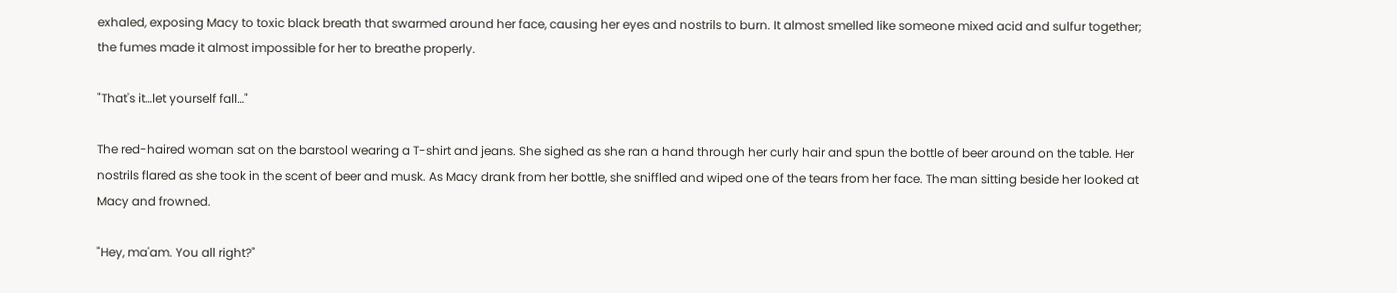exhaled, exposing Macy to toxic black breath that swarmed around her face, causing her eyes and nostrils to burn. It almost smelled like someone mixed acid and sulfur together; the fumes made it almost impossible for her to breathe properly.

"That's it…let yourself fall…"

The red-haired woman sat on the barstool wearing a T-shirt and jeans. She sighed as she ran a hand through her curly hair and spun the bottle of beer around on the table. Her nostrils flared as she took in the scent of beer and musk. As Macy drank from her bottle, she sniffled and wiped one of the tears from her face. The man sitting beside her looked at Macy and frowned.

"Hey, ma'am. You all right?"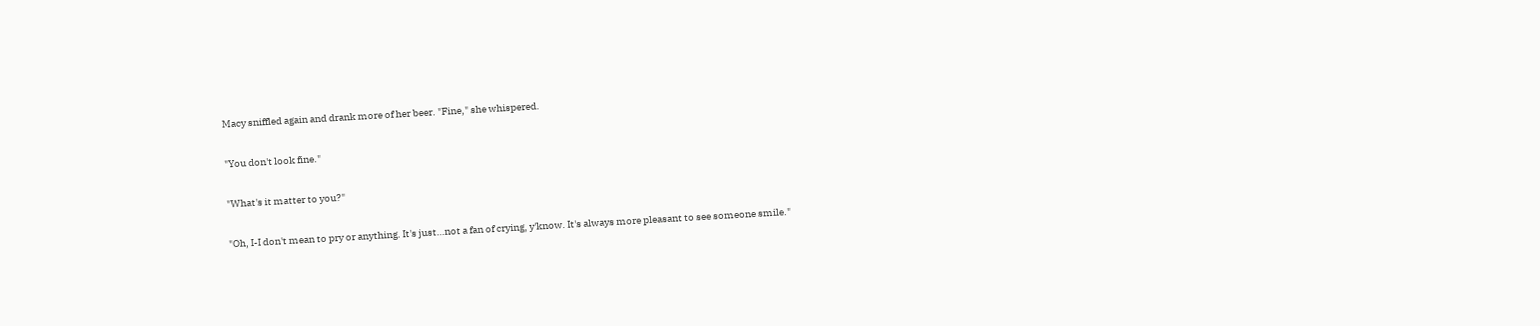Macy sniffled again and drank more of her beer. "Fine," she whispered.

"You don't look fine."

"What's it matter to you?"

"Oh, I-I don't mean to pry or anything. It's just…not a fan of crying, y'know. It's always more pleasant to see someone smile."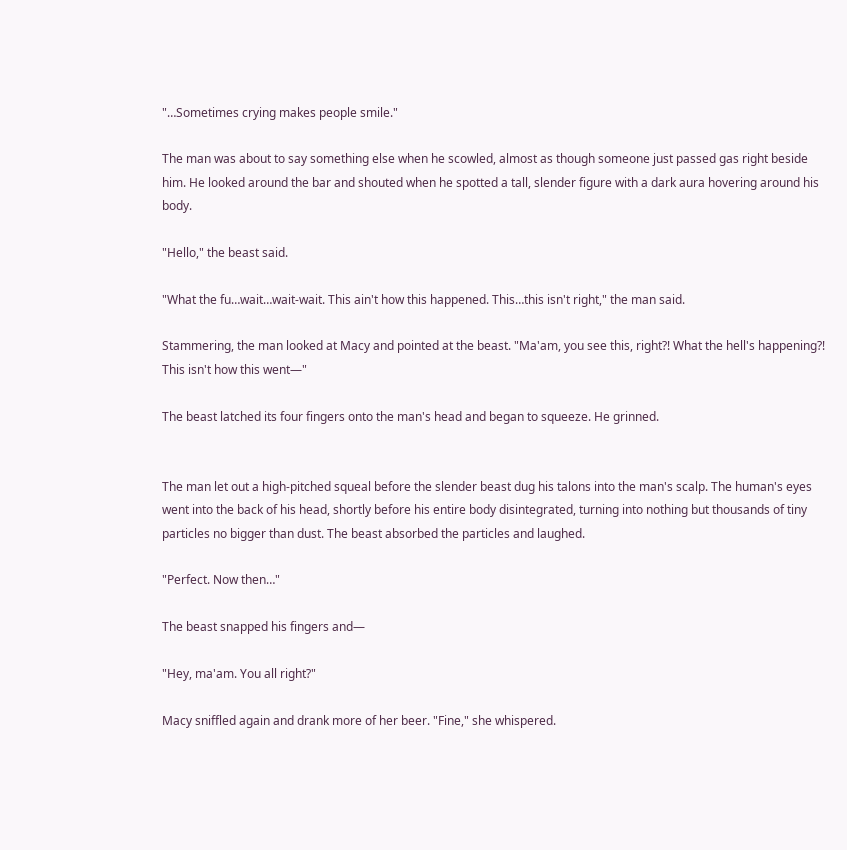"…Sometimes crying makes people smile."

The man was about to say something else when he scowled, almost as though someone just passed gas right beside him. He looked around the bar and shouted when he spotted a tall, slender figure with a dark aura hovering around his body.

"Hello," the beast said.

"What the fu…wait…wait-wait. This ain't how this happened. This…this isn't right," the man said.

Stammering, the man looked at Macy and pointed at the beast. "Ma'am, you see this, right?! What the hell's happening?! This isn't how this went—"

The beast latched its four fingers onto the man's head and began to squeeze. He grinned.


The man let out a high-pitched squeal before the slender beast dug his talons into the man's scalp. The human's eyes went into the back of his head, shortly before his entire body disintegrated, turning into nothing but thousands of tiny particles no bigger than dust. The beast absorbed the particles and laughed.

"Perfect. Now then…"

The beast snapped his fingers and—

"Hey, ma'am. You all right?"

Macy sniffled again and drank more of her beer. "Fine," she whispered.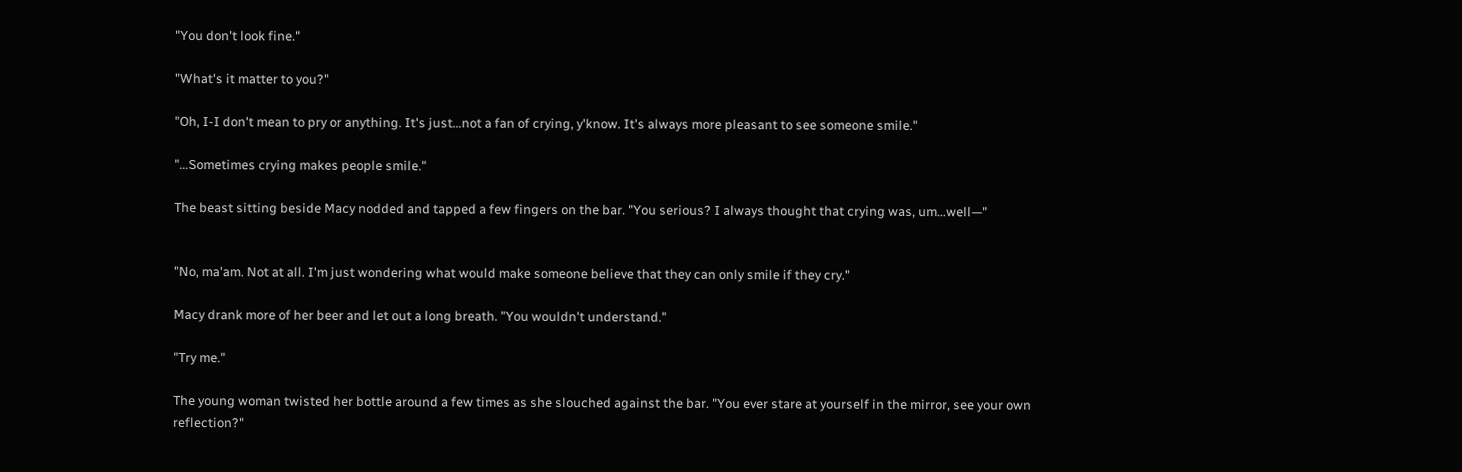"You don't look fine."

"What's it matter to you?"

"Oh, I-I don't mean to pry or anything. It's just…not a fan of crying, y'know. It's always more pleasant to see someone smile."

"…Sometimes crying makes people smile."

The beast sitting beside Macy nodded and tapped a few fingers on the bar. "You serious? I always thought that crying was, um…well—"


"No, ma'am. Not at all. I'm just wondering what would make someone believe that they can only smile if they cry."

Macy drank more of her beer and let out a long breath. "You wouldn't understand."

"Try me."

The young woman twisted her bottle around a few times as she slouched against the bar. "You ever stare at yourself in the mirror, see your own reflection?"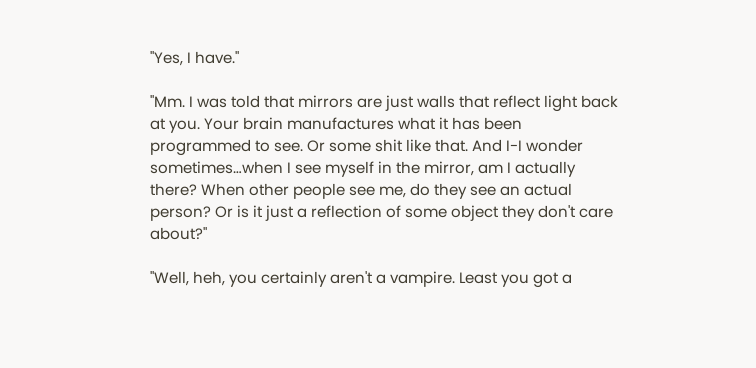"Yes, I have."

"Mm. I was told that mirrors are just walls that reflect light back at you. Your brain manufactures what it has been programmed to see. Or some shit like that. And I-I wonder sometimes…when I see myself in the mirror, am I actually there? When other people see me, do they see an actual person? Or is it just a reflection of some object they don't care about?"

"Well, heh, you certainly aren't a vampire. Least you got a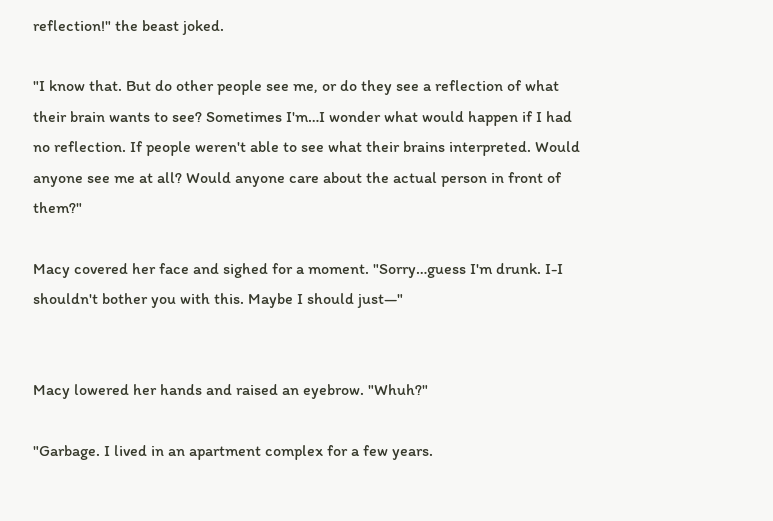reflection!" the beast joked.

"I know that. But do other people see me, or do they see a reflection of what their brain wants to see? Sometimes I'm…I wonder what would happen if I had no reflection. If people weren't able to see what their brains interpreted. Would anyone see me at all? Would anyone care about the actual person in front of them?"

Macy covered her face and sighed for a moment. "Sorry…guess I'm drunk. I-I shouldn't bother you with this. Maybe I should just—"


Macy lowered her hands and raised an eyebrow. "Whuh?"

"Garbage. I lived in an apartment complex for a few years.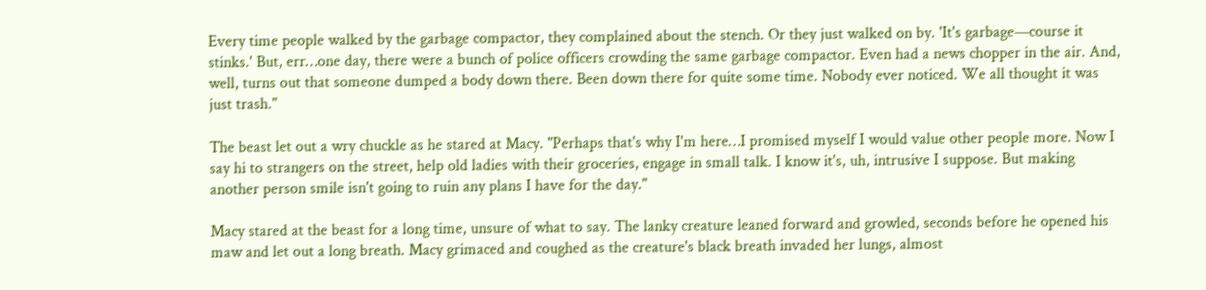Every time people walked by the garbage compactor, they complained about the stench. Or they just walked on by. 'It's garbage—course it stinks.' But, err…one day, there were a bunch of police officers crowding the same garbage compactor. Even had a news chopper in the air. And, well, turns out that someone dumped a body down there. Been down there for quite some time. Nobody ever noticed. We all thought it was just trash."

The beast let out a wry chuckle as he stared at Macy. "Perhaps that's why I'm here…I promised myself I would value other people more. Now I say hi to strangers on the street, help old ladies with their groceries, engage in small talk. I know it's, uh, intrusive I suppose. But making another person smile isn't going to ruin any plans I have for the day."

Macy stared at the beast for a long time, unsure of what to say. The lanky creature leaned forward and growled, seconds before he opened his maw and let out a long breath. Macy grimaced and coughed as the creature's black breath invaded her lungs, almost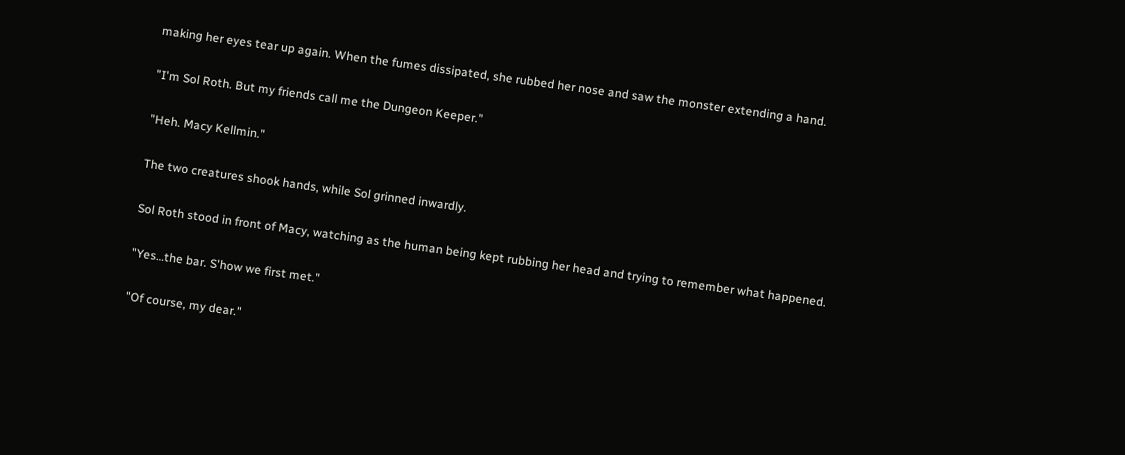making her eyes tear up again. When the fumes dissipated, she rubbed her nose and saw the monster extending a hand.

"I'm Sol Roth. But my friends call me the Dungeon Keeper."

"Heh. Macy Kellmin."

The two creatures shook hands, while Sol grinned inwardly.

Sol Roth stood in front of Macy, watching as the human being kept rubbing her head and trying to remember what happened.

"Yes…the bar. S'how we first met."

"Of course, my dear."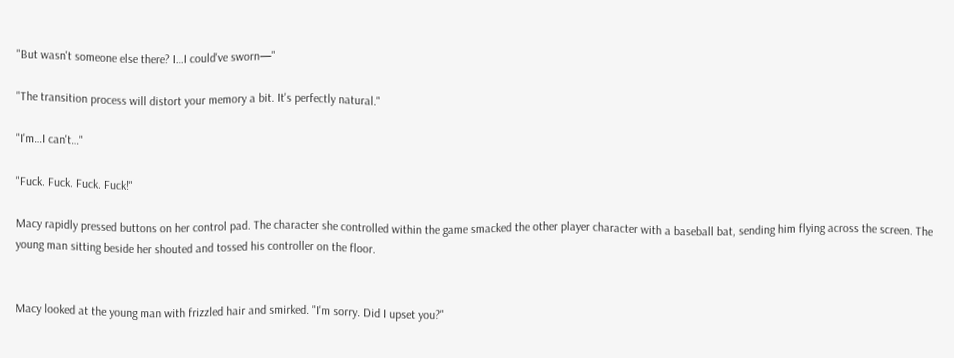"But wasn't someone else there? I…I could've sworn—"

"The transition process will distort your memory a bit. It's perfectly natural."

"I'm…I can't…"

"Fuck. Fuck. Fuck. Fuck!"

Macy rapidly pressed buttons on her control pad. The character she controlled within the game smacked the other player character with a baseball bat, sending him flying across the screen. The young man sitting beside her shouted and tossed his controller on the floor.


Macy looked at the young man with frizzled hair and smirked. "I'm sorry. Did I upset you?"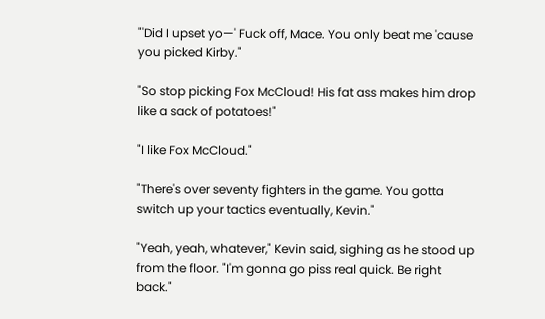"'Did I upset yo—' Fuck off, Mace. You only beat me 'cause you picked Kirby."

"So stop picking Fox McCloud! His fat ass makes him drop like a sack of potatoes!"

"I like Fox McCloud."

"There's over seventy fighters in the game. You gotta switch up your tactics eventually, Kevin."

"Yeah, yeah, whatever," Kevin said, sighing as he stood up from the floor. "I'm gonna go piss real quick. Be right back."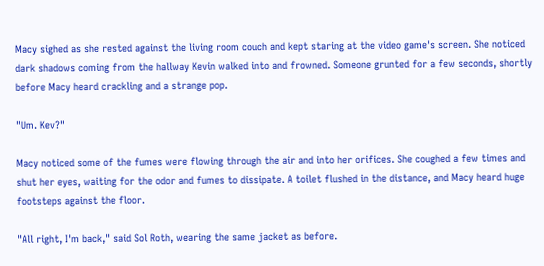Macy sighed as she rested against the living room couch and kept staring at the video game's screen. She noticed dark shadows coming from the hallway Kevin walked into and frowned. Someone grunted for a few seconds, shortly before Macy heard crackling and a strange pop.

"Um. Kev?"

Macy noticed some of the fumes were flowing through the air and into her orifices. She coughed a few times and shut her eyes, waiting for the odor and fumes to dissipate. A toilet flushed in the distance, and Macy heard huge footsteps against the floor.

"All right, I'm back," said Sol Roth, wearing the same jacket as before.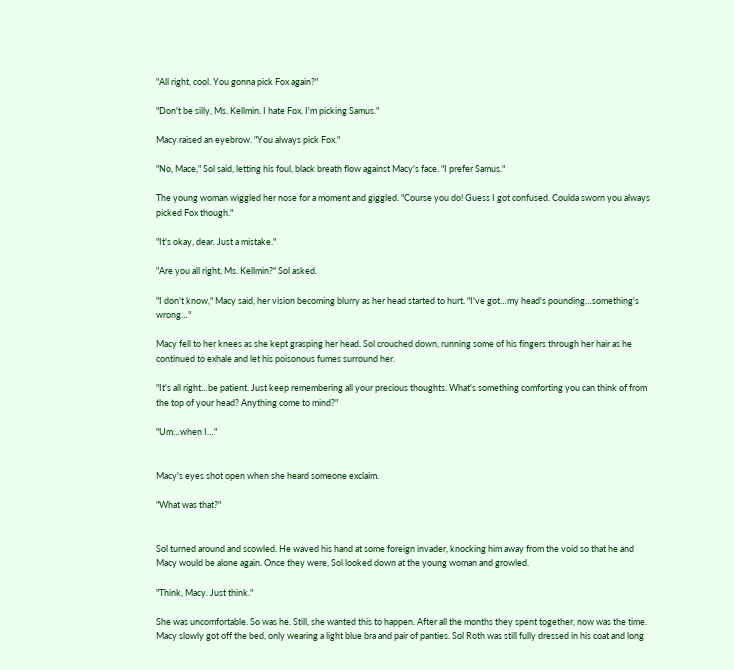"All right, cool. You gonna pick Fox again?"

"Don't be silly, Ms. Kellmin. I hate Fox. I'm picking Samus."

Macy raised an eyebrow. "You always pick Fox."

"No, Mace," Sol said, letting his foul, black breath flow against Macy's face. "I prefer Samus."

The young woman wiggled her nose for a moment and giggled. "Course you do! Guess I got confused. Coulda sworn you always picked Fox though."

"It's okay, dear. Just a mistake."

"Are you all right, Ms. Kellmin?" Sol asked.

"I don't know," Macy said, her vision becoming blurry as her head started to hurt. "I've got…my head's pounding…something's wrong…"

Macy fell to her knees as she kept grasping her head. Sol crouched down, running some of his fingers through her hair as he continued to exhale and let his poisonous fumes surround her.

"It's all right…be patient. Just keep remembering all your precious thoughts. What's something comforting you can think of from the top of your head? Anything come to mind?"

"Um…when I…"


Macy's eyes shot open when she heard someone exclaim.

"What was that?"


Sol turned around and scowled. He waved his hand at some foreign invader, knocking him away from the void so that he and Macy would be alone again. Once they were, Sol looked down at the young woman and growled.

"Think, Macy. Just think."

She was uncomfortable. So was he. Still, she wanted this to happen. After all the months they spent together, now was the time. Macy slowly got off the bed, only wearing a light blue bra and pair of panties. Sol Roth was still fully dressed in his coat and long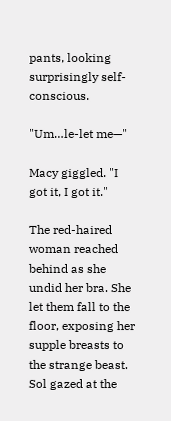pants, looking surprisingly self-conscious.

"Um…le-let me—"

Macy giggled. "I got it, I got it."

The red-haired woman reached behind as she undid her bra. She let them fall to the floor, exposing her supple breasts to the strange beast. Sol gazed at the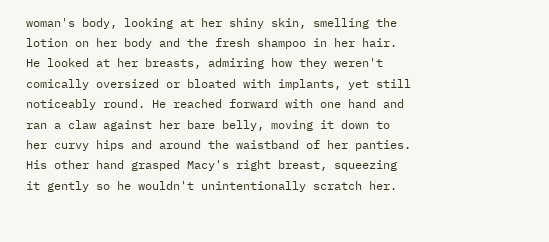woman's body, looking at her shiny skin, smelling the lotion on her body and the fresh shampoo in her hair. He looked at her breasts, admiring how they weren't comically oversized or bloated with implants, yet still noticeably round. He reached forward with one hand and ran a claw against her bare belly, moving it down to her curvy hips and around the waistband of her panties. His other hand grasped Macy's right breast, squeezing it gently so he wouldn't unintentionally scratch her.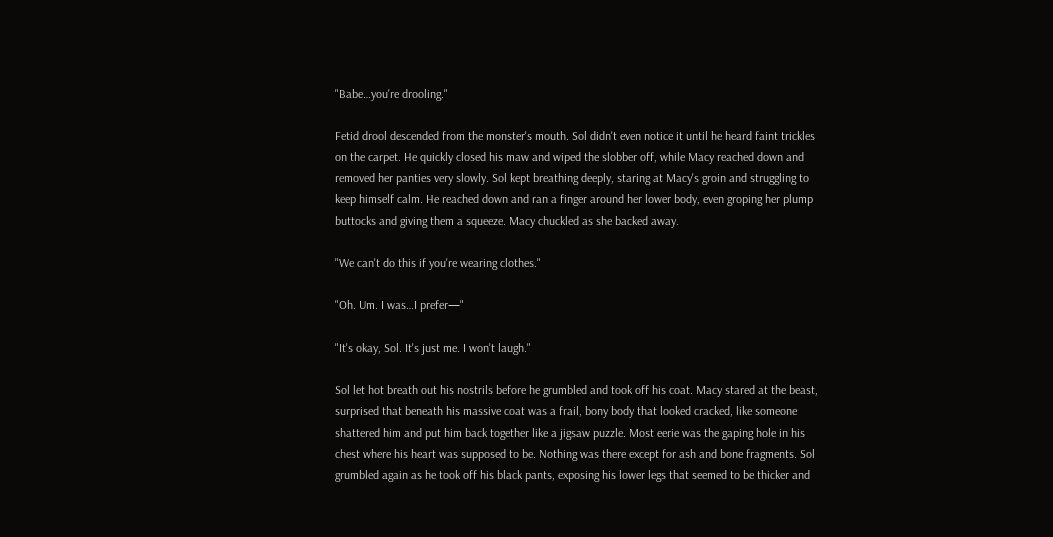"Babe…you're drooling."

Fetid drool descended from the monster's mouth. Sol didn't even notice it until he heard faint trickles on the carpet. He quickly closed his maw and wiped the slobber off, while Macy reached down and removed her panties very slowly. Sol kept breathing deeply, staring at Macy's groin and struggling to keep himself calm. He reached down and ran a finger around her lower body, even groping her plump buttocks and giving them a squeeze. Macy chuckled as she backed away.

"We can't do this if you're wearing clothes."

"Oh. Um. I was…I prefer—"

"It's okay, Sol. It's just me. I won't laugh."

Sol let hot breath out his nostrils before he grumbled and took off his coat. Macy stared at the beast, surprised that beneath his massive coat was a frail, bony body that looked cracked, like someone shattered him and put him back together like a jigsaw puzzle. Most eerie was the gaping hole in his chest where his heart was supposed to be. Nothing was there except for ash and bone fragments. Sol grumbled again as he took off his black pants, exposing his lower legs that seemed to be thicker and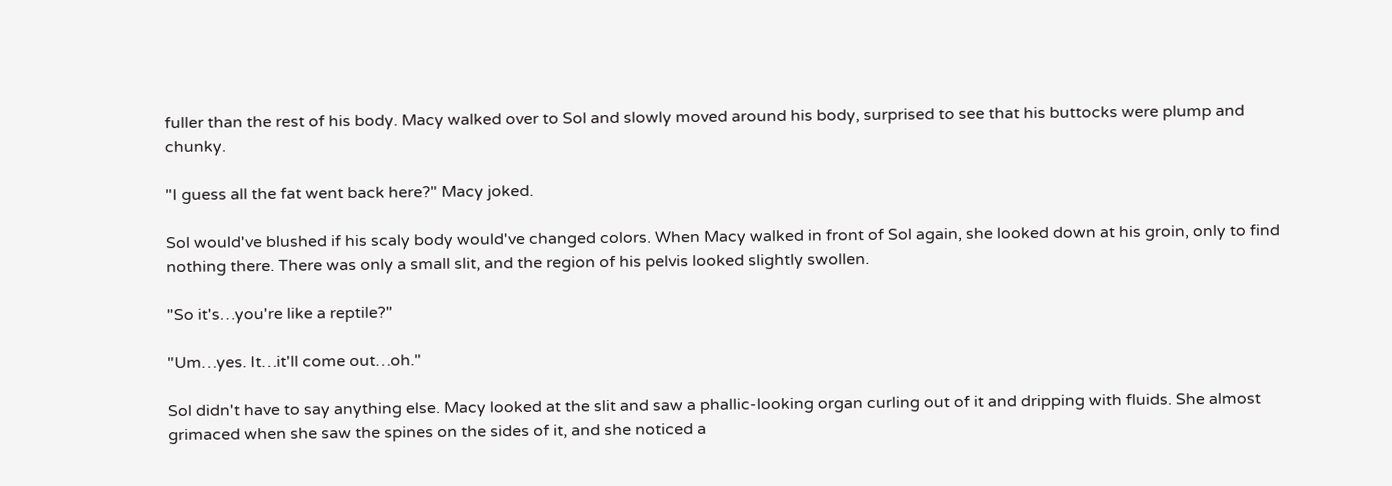fuller than the rest of his body. Macy walked over to Sol and slowly moved around his body, surprised to see that his buttocks were plump and chunky.

"I guess all the fat went back here?" Macy joked.

Sol would've blushed if his scaly body would've changed colors. When Macy walked in front of Sol again, she looked down at his groin, only to find nothing there. There was only a small slit, and the region of his pelvis looked slightly swollen.

"So it's…you're like a reptile?"

"Um…yes. It…it'll come out…oh."

Sol didn't have to say anything else. Macy looked at the slit and saw a phallic-looking organ curling out of it and dripping with fluids. She almost grimaced when she saw the spines on the sides of it, and she noticed a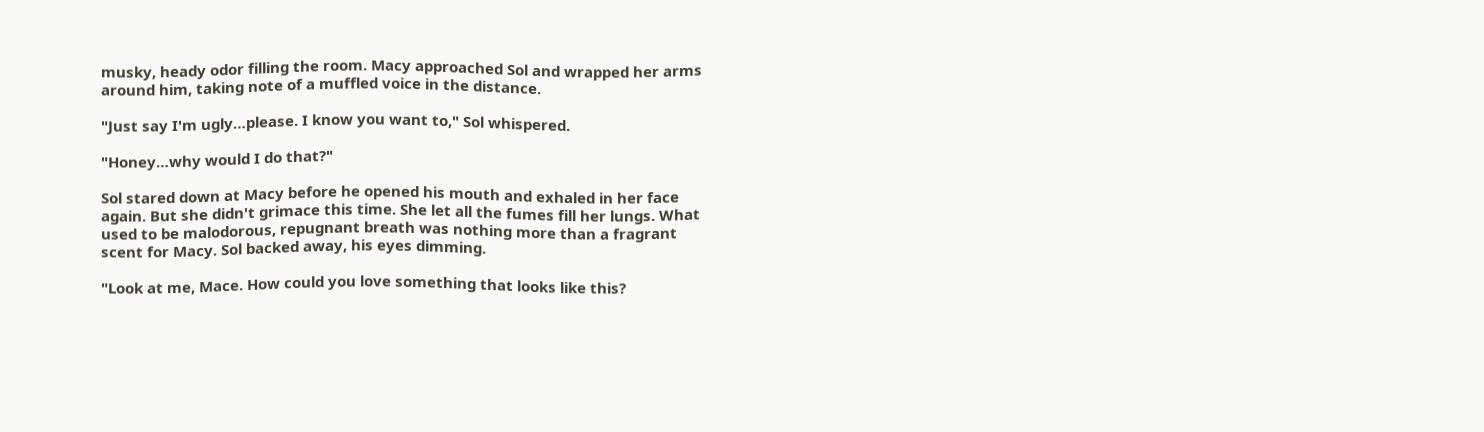musky, heady odor filling the room. Macy approached Sol and wrapped her arms around him, taking note of a muffled voice in the distance.

"Just say I'm ugly…please. I know you want to," Sol whispered.

"Honey…why would I do that?"

Sol stared down at Macy before he opened his mouth and exhaled in her face again. But she didn't grimace this time. She let all the fumes fill her lungs. What used to be malodorous, repugnant breath was nothing more than a fragrant scent for Macy. Sol backed away, his eyes dimming.

"Look at me, Mace. How could you love something that looks like this?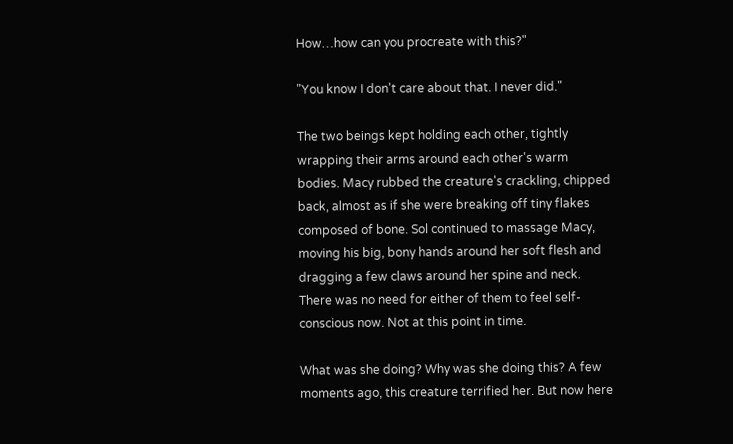How…how can you procreate with this?"

"You know I don't care about that. I never did."

The two beings kept holding each other, tightly wrapping their arms around each other's warm bodies. Macy rubbed the creature's crackling, chipped back, almost as if she were breaking off tiny flakes composed of bone. Sol continued to massage Macy, moving his big, bony hands around her soft flesh and dragging a few claws around her spine and neck. There was no need for either of them to feel self-conscious now. Not at this point in time.

What was she doing? Why was she doing this? A few moments ago, this creature terrified her. But now here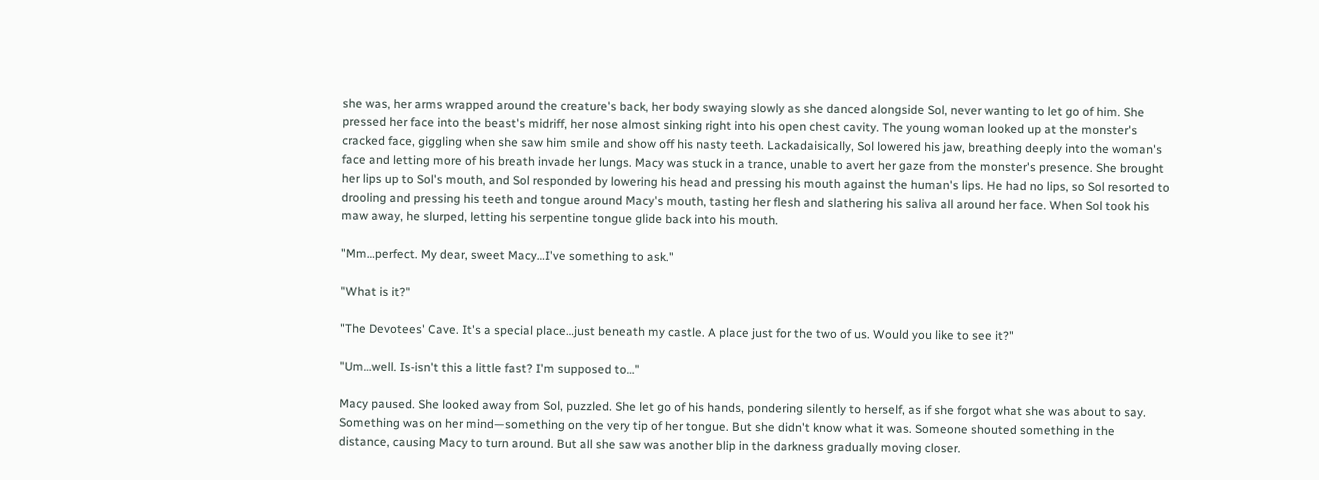she was, her arms wrapped around the creature's back, her body swaying slowly as she danced alongside Sol, never wanting to let go of him. She pressed her face into the beast's midriff, her nose almost sinking right into his open chest cavity. The young woman looked up at the monster's cracked face, giggling when she saw him smile and show off his nasty teeth. Lackadaisically, Sol lowered his jaw, breathing deeply into the woman's face and letting more of his breath invade her lungs. Macy was stuck in a trance, unable to avert her gaze from the monster's presence. She brought her lips up to Sol's mouth, and Sol responded by lowering his head and pressing his mouth against the human's lips. He had no lips, so Sol resorted to drooling and pressing his teeth and tongue around Macy's mouth, tasting her flesh and slathering his saliva all around her face. When Sol took his maw away, he slurped, letting his serpentine tongue glide back into his mouth.

"Mm…perfect. My dear, sweet Macy…I've something to ask."

"What is it?"

"The Devotees' Cave. It's a special place…just beneath my castle. A place just for the two of us. Would you like to see it?"

"Um…well. Is-isn't this a little fast? I'm supposed to…"

Macy paused. She looked away from Sol, puzzled. She let go of his hands, pondering silently to herself, as if she forgot what she was about to say. Something was on her mind—something on the very tip of her tongue. But she didn't know what it was. Someone shouted something in the distance, causing Macy to turn around. But all she saw was another blip in the darkness gradually moving closer.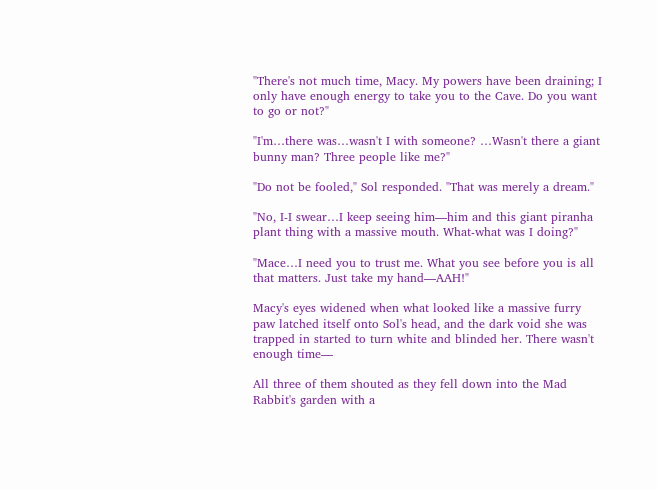"There's not much time, Macy. My powers have been draining; I only have enough energy to take you to the Cave. Do you want to go or not?"

"I'm…there was…wasn't I with someone? …Wasn't there a giant bunny man? Three people like me?"

"Do not be fooled," Sol responded. "That was merely a dream."

"No, I-I swear…I keep seeing him—him and this giant piranha plant thing with a massive mouth. What-what was I doing?"

"Mace…I need you to trust me. What you see before you is all that matters. Just take my hand—AAH!"

Macy's eyes widened when what looked like a massive furry paw latched itself onto Sol's head, and the dark void she was trapped in started to turn white and blinded her. There wasn't enough time—

All three of them shouted as they fell down into the Mad Rabbit's garden with a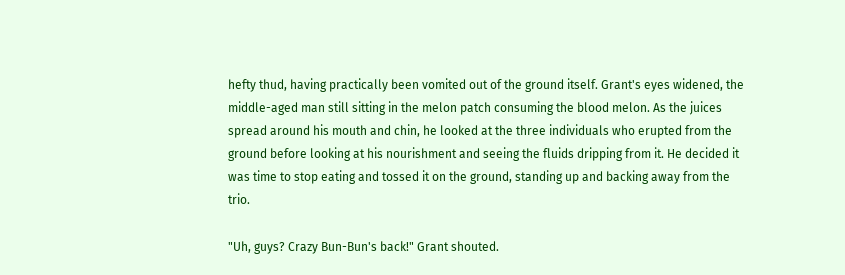hefty thud, having practically been vomited out of the ground itself. Grant's eyes widened, the middle-aged man still sitting in the melon patch consuming the blood melon. As the juices spread around his mouth and chin, he looked at the three individuals who erupted from the ground before looking at his nourishment and seeing the fluids dripping from it. He decided it was time to stop eating and tossed it on the ground, standing up and backing away from the trio.

"Uh, guys? Crazy Bun-Bun's back!" Grant shouted.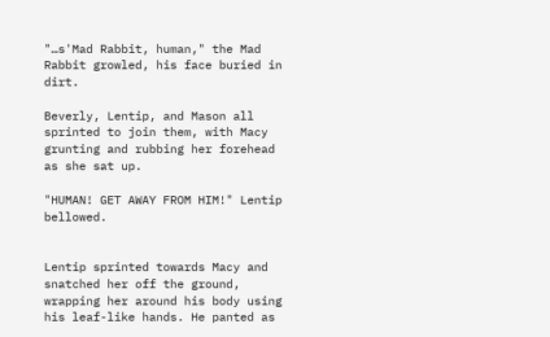"…s'Mad Rabbit, human," the Mad Rabbit growled, his face buried in dirt.

Beverly, Lentip, and Mason all sprinted to join them, with Macy grunting and rubbing her forehead as she sat up.

"HUMAN! GET AWAY FROM HIM!" Lentip bellowed.


Lentip sprinted towards Macy and snatched her off the ground, wrapping her around his body using his leaf-like hands. He panted as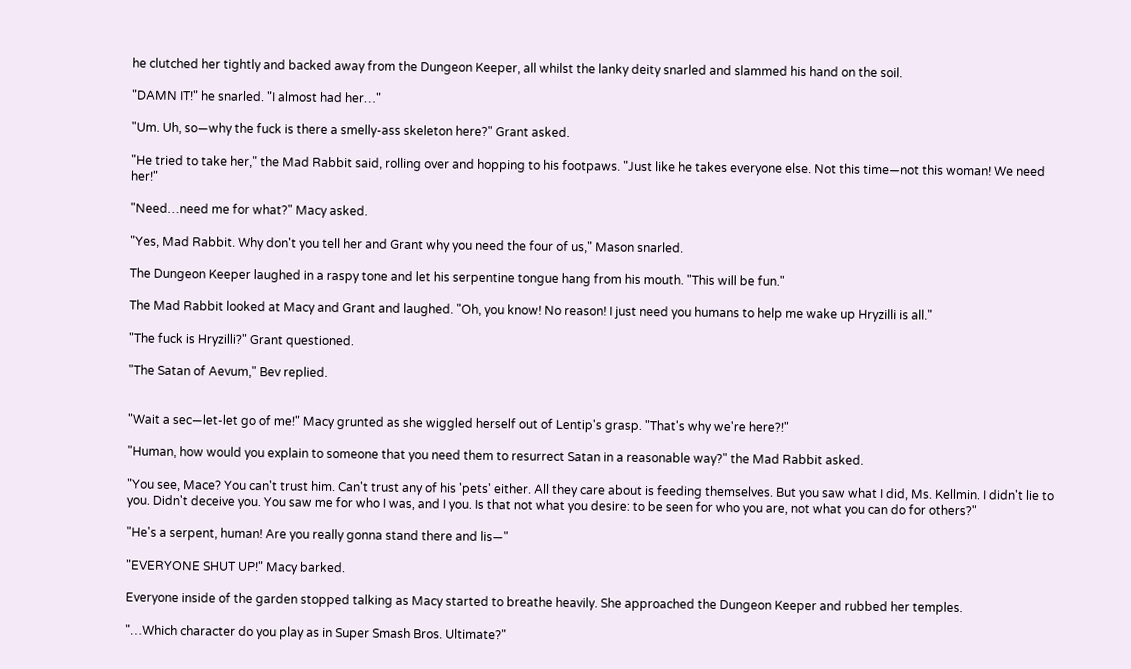he clutched her tightly and backed away from the Dungeon Keeper, all whilst the lanky deity snarled and slammed his hand on the soil.

"DAMN IT!" he snarled. "I almost had her…"

"Um. Uh, so—why the fuck is there a smelly-ass skeleton here?" Grant asked.

"He tried to take her," the Mad Rabbit said, rolling over and hopping to his footpaws. "Just like he takes everyone else. Not this time—not this woman! We need her!"

"Need…need me for what?" Macy asked.

"Yes, Mad Rabbit. Why don't you tell her and Grant why you need the four of us," Mason snarled.

The Dungeon Keeper laughed in a raspy tone and let his serpentine tongue hang from his mouth. "This will be fun."

The Mad Rabbit looked at Macy and Grant and laughed. "Oh, you know! No reason! I just need you humans to help me wake up Hryzilli is all."

"The fuck is Hryzilli?" Grant questioned.

"The Satan of Aevum," Bev replied.


"Wait a sec—let-let go of me!" Macy grunted as she wiggled herself out of Lentip's grasp. "That's why we're here?!"

"Human, how would you explain to someone that you need them to resurrect Satan in a reasonable way?" the Mad Rabbit asked.

"You see, Mace? You can't trust him. Can't trust any of his 'pets' either. All they care about is feeding themselves. But you saw what I did, Ms. Kellmin. I didn't lie to you. Didn't deceive you. You saw me for who I was, and I you. Is that not what you desire: to be seen for who you are, not what you can do for others?"

"He's a serpent, human! Are you really gonna stand there and lis—"

"EVERYONE SHUT UP!" Macy barked.

Everyone inside of the garden stopped talking as Macy started to breathe heavily. She approached the Dungeon Keeper and rubbed her temples.

"…Which character do you play as in Super Smash Bros. Ultimate?"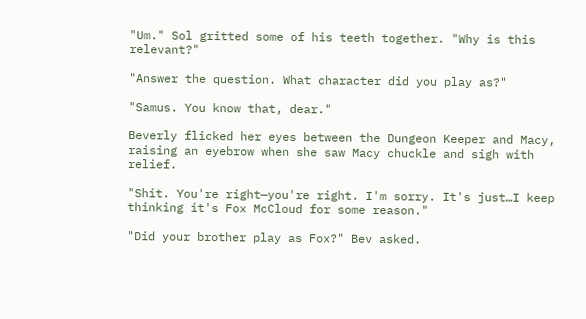"Um." Sol gritted some of his teeth together. "Why is this relevant?"

"Answer the question. What character did you play as?"

"Samus. You know that, dear."

Beverly flicked her eyes between the Dungeon Keeper and Macy, raising an eyebrow when she saw Macy chuckle and sigh with relief.

"Shit. You're right—you're right. I'm sorry. It's just…I keep thinking it's Fox McCloud for some reason."

"Did your brother play as Fox?" Bev asked.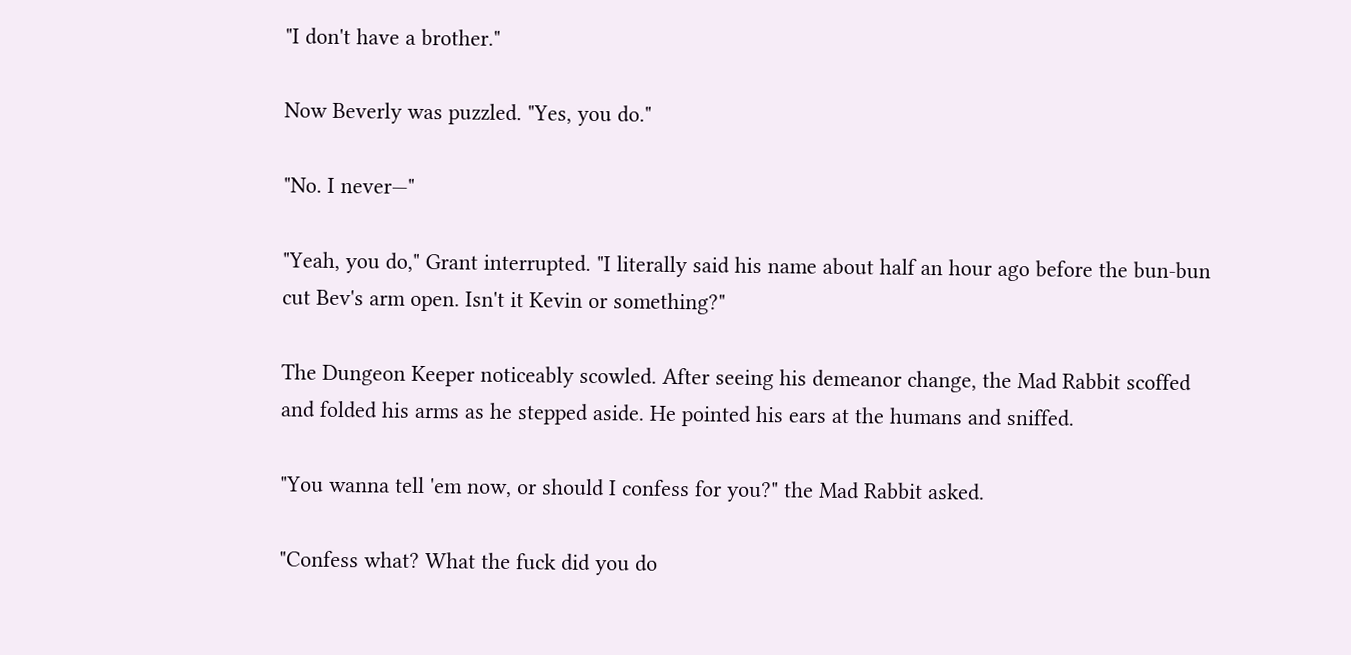"I don't have a brother."

Now Beverly was puzzled. "Yes, you do."

"No. I never—"

"Yeah, you do," Grant interrupted. "I literally said his name about half an hour ago before the bun-bun cut Bev's arm open. Isn't it Kevin or something?"

The Dungeon Keeper noticeably scowled. After seeing his demeanor change, the Mad Rabbit scoffed and folded his arms as he stepped aside. He pointed his ears at the humans and sniffed.

"You wanna tell 'em now, or should I confess for you?" the Mad Rabbit asked.

"Confess what? What the fuck did you do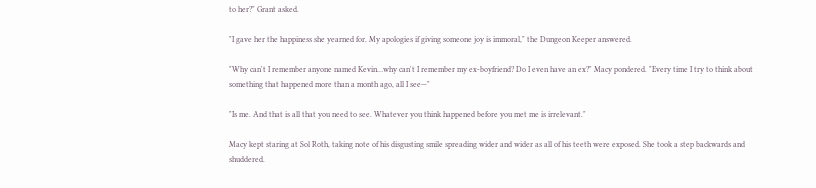to her?" Grant asked.

"I gave her the happiness she yearned for. My apologies if giving someone joy is immoral," the Dungeon Keeper answered.

"Why can't I remember anyone named Kevin…why can't I remember my ex-boyfriend? Do I even have an ex?" Macy pondered. "Every time I try to think about something that happened more than a month ago, all I see—"

"Is me. And that is all that you need to see. Whatever you think happened before you met me is irrelevant."

Macy kept staring at Sol Roth, taking note of his disgusting smile spreading wider and wider as all of his teeth were exposed. She took a step backwards and shuddered.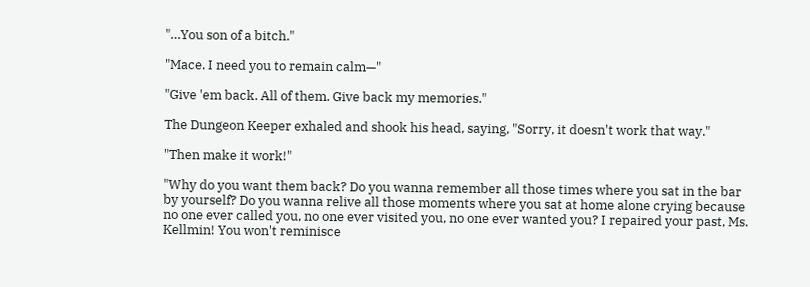"…You son of a bitch."

"Mace. I need you to remain calm—"

"Give 'em back. All of them. Give back my memories."

The Dungeon Keeper exhaled and shook his head, saying, "Sorry, it doesn't work that way."

"Then make it work!"

"Why do you want them back? Do you wanna remember all those times where you sat in the bar by yourself? Do you wanna relive all those moments where you sat at home alone crying because no one ever called you, no one ever visited you, no one ever wanted you? I repaired your past, Ms. Kellmin! You won't reminisce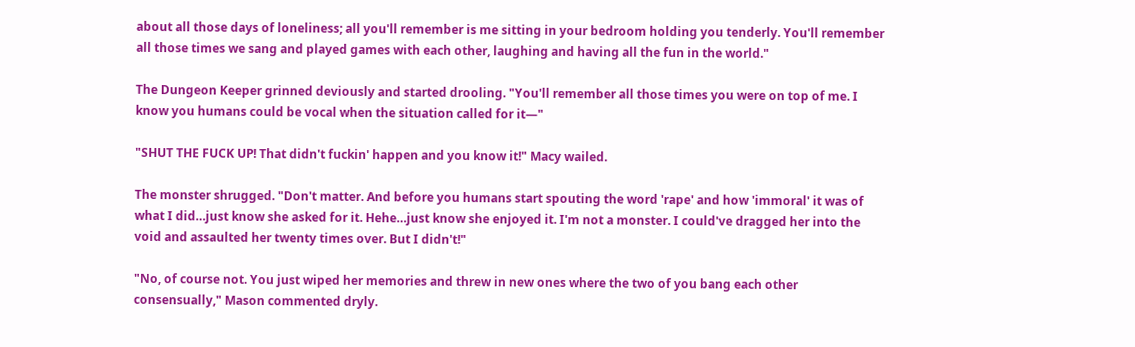about all those days of loneliness; all you'll remember is me sitting in your bedroom holding you tenderly. You'll remember all those times we sang and played games with each other, laughing and having all the fun in the world."

The Dungeon Keeper grinned deviously and started drooling. "You'll remember all those times you were on top of me. I know you humans could be vocal when the situation called for it—"

"SHUT THE FUCK UP! That didn't fuckin' happen and you know it!" Macy wailed.

The monster shrugged. "Don't matter. And before you humans start spouting the word 'rape' and how 'immoral' it was of what I did…just know she asked for it. Hehe…just know she enjoyed it. I'm not a monster. I could've dragged her into the void and assaulted her twenty times over. But I didn't!"

"No, of course not. You just wiped her memories and threw in new ones where the two of you bang each other consensually," Mason commented dryly.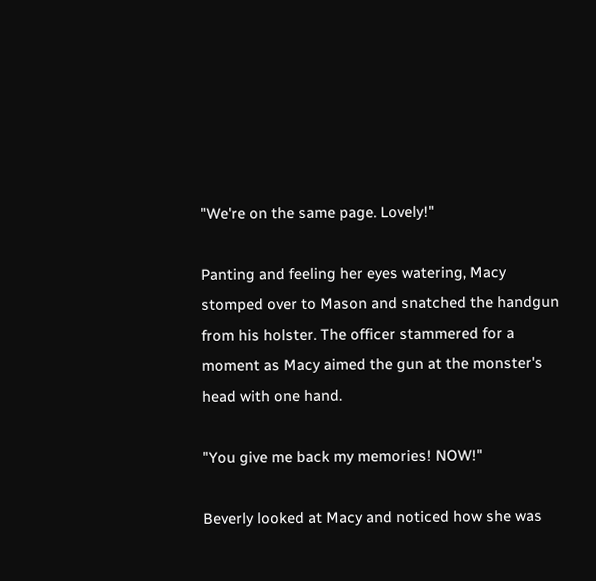"We're on the same page. Lovely!"

Panting and feeling her eyes watering, Macy stomped over to Mason and snatched the handgun from his holster. The officer stammered for a moment as Macy aimed the gun at the monster's head with one hand.

"You give me back my memories! NOW!"

Beverly looked at Macy and noticed how she was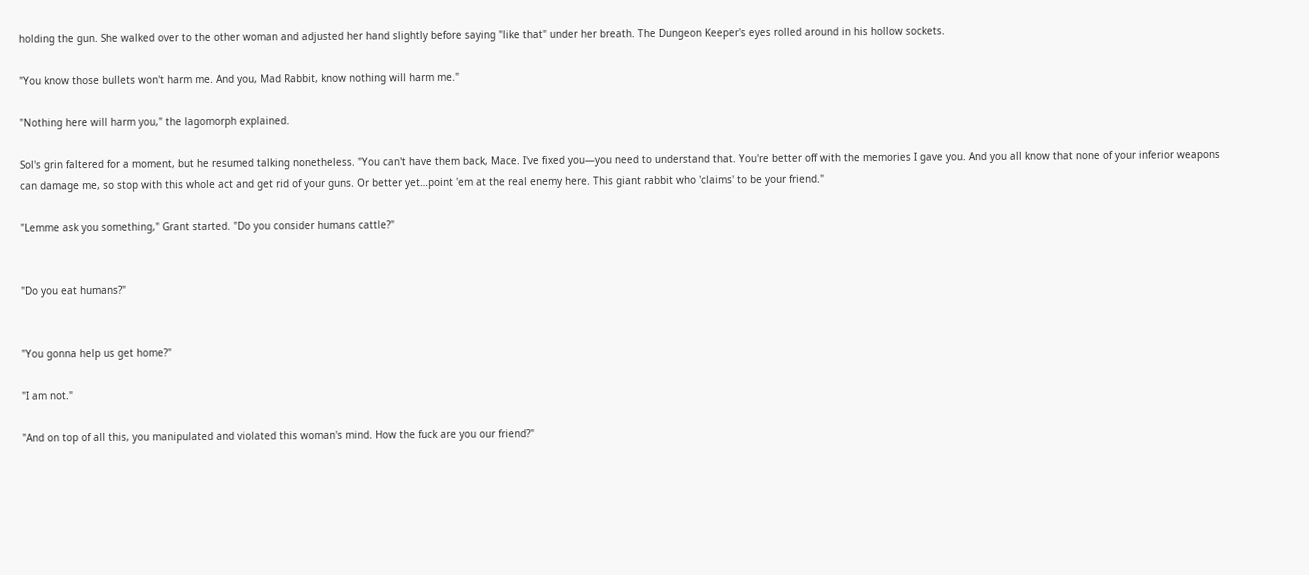holding the gun. She walked over to the other woman and adjusted her hand slightly before saying "like that" under her breath. The Dungeon Keeper's eyes rolled around in his hollow sockets.

"You know those bullets won't harm me. And you, Mad Rabbit, know nothing will harm me."

"Nothing here will harm you," the lagomorph explained.

Sol's grin faltered for a moment, but he resumed talking nonetheless. "You can't have them back, Mace. I've fixed you—you need to understand that. You're better off with the memories I gave you. And you all know that none of your inferior weapons can damage me, so stop with this whole act and get rid of your guns. Or better yet…point 'em at the real enemy here. This giant rabbit who 'claims' to be your friend."

"Lemme ask you something," Grant started. "Do you consider humans cattle?"


"Do you eat humans?"


"You gonna help us get home?"

"I am not."

"And on top of all this, you manipulated and violated this woman's mind. How the fuck are you our friend?"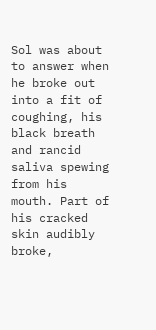Sol was about to answer when he broke out into a fit of coughing, his black breath and rancid saliva spewing from his mouth. Part of his cracked skin audibly broke,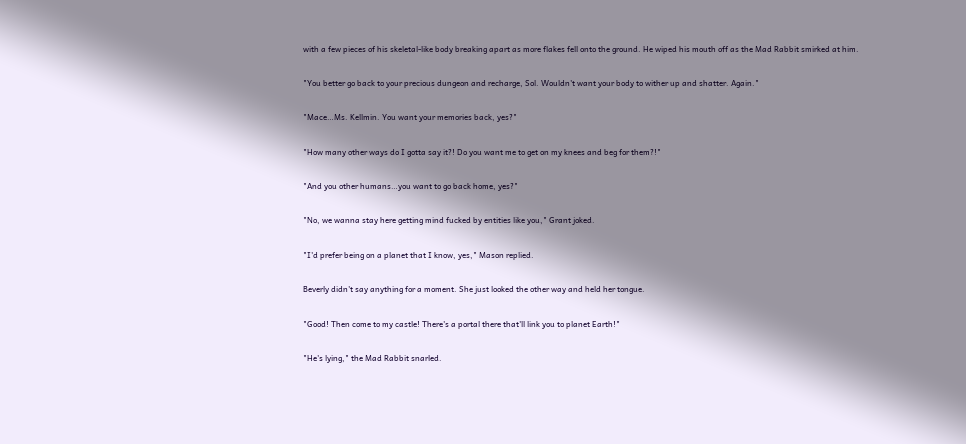with a few pieces of his skeletal-like body breaking apart as more flakes fell onto the ground. He wiped his mouth off as the Mad Rabbit smirked at him.

"You better go back to your precious dungeon and recharge, Sol. Wouldn't want your body to wither up and shatter. Again."

"Mace…Ms. Kellmin. You want your memories back, yes?"

"How many other ways do I gotta say it?! Do you want me to get on my knees and beg for them?!"

"And you other humans…you want to go back home, yes?"

"No, we wanna stay here getting mind fucked by entities like you," Grant joked.

"I'd prefer being on a planet that I know, yes," Mason replied.

Beverly didn't say anything for a moment. She just looked the other way and held her tongue.

"Good! Then come to my castle! There's a portal there that'll link you to planet Earth!"

"He's lying," the Mad Rabbit snarled.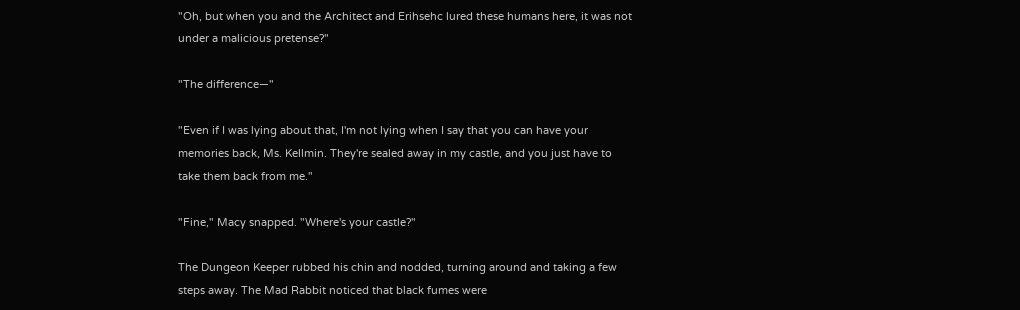"Oh, but when you and the Architect and Erihsehc lured these humans here, it was not under a malicious pretense?"

"The difference—"

"Even if I was lying about that, I'm not lying when I say that you can have your memories back, Ms. Kellmin. They're sealed away in my castle, and you just have to take them back from me."

"Fine," Macy snapped. "Where's your castle?"

The Dungeon Keeper rubbed his chin and nodded, turning around and taking a few steps away. The Mad Rabbit noticed that black fumes were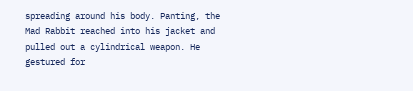spreading around his body. Panting, the Mad Rabbit reached into his jacket and pulled out a cylindrical weapon. He gestured for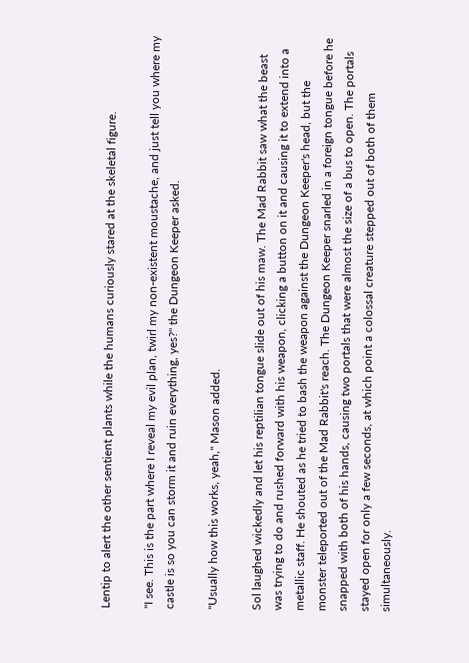Lentip to alert the other sentient plants while the humans curiously stared at the skeletal figure.

"I see. This is the part where I reveal my evil plan, twirl my non-existent moustache, and just tell you where my castle is so you can storm it and ruin everything, yes?" the Dungeon Keeper asked.

"Usually how this works, yeah," Mason added.

Sol laughed wickedly and let his reptilian tongue slide out of his maw. The Mad Rabbit saw what the beast was trying to do and rushed forward with his weapon, clicking a button on it and causing it to extend into a metallic staff. He shouted as he tried to bash the weapon against the Dungeon Keeper's head, but the monster teleported out of the Mad Rabbit's reach. The Dungeon Keeper snarled in a foreign tongue before he snapped with both of his hands, causing two portals that were almost the size of a bus to open. The portals stayed open for only a few seconds, at which point a colossal creature stepped out of both of them simultaneously.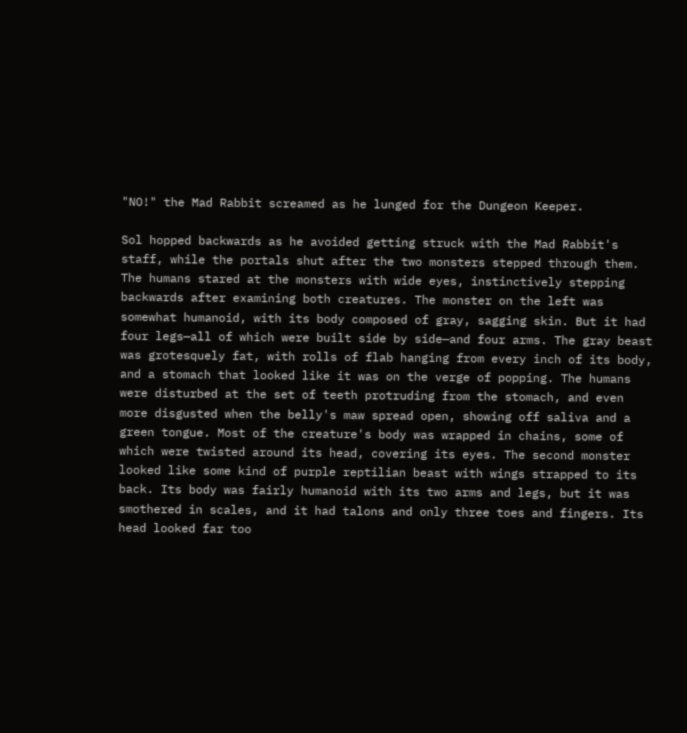"NO!" the Mad Rabbit screamed as he lunged for the Dungeon Keeper.

Sol hopped backwards as he avoided getting struck with the Mad Rabbit's staff, while the portals shut after the two monsters stepped through them. The humans stared at the monsters with wide eyes, instinctively stepping backwards after examining both creatures. The monster on the left was somewhat humanoid, with its body composed of gray, sagging skin. But it had four legs—all of which were built side by side—and four arms. The gray beast was grotesquely fat, with rolls of flab hanging from every inch of its body, and a stomach that looked like it was on the verge of popping. The humans were disturbed at the set of teeth protruding from the stomach, and even more disgusted when the belly's maw spread open, showing off saliva and a green tongue. Most of the creature's body was wrapped in chains, some of which were twisted around its head, covering its eyes. The second monster looked like some kind of purple reptilian beast with wings strapped to its back. Its body was fairly humanoid with its two arms and legs, but it was smothered in scales, and it had talons and only three toes and fingers. Its head looked far too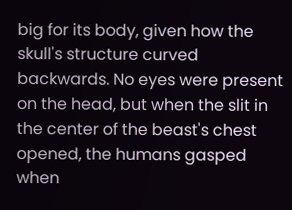big for its body, given how the skull's structure curved backwards. No eyes were present on the head, but when the slit in the center of the beast's chest opened, the humans gasped when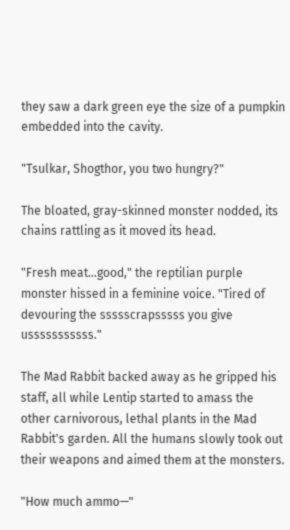they saw a dark green eye the size of a pumpkin embedded into the cavity.

"Tsulkar, Shogthor, you two hungry?"

The bloated, gray-skinned monster nodded, its chains rattling as it moved its head.

"Fresh meat…good," the reptilian purple monster hissed in a feminine voice. "Tired of devouring the ssssscrapsssss you give usssssssssss."

The Mad Rabbit backed away as he gripped his staff, all while Lentip started to amass the other carnivorous, lethal plants in the Mad Rabbit's garden. All the humans slowly took out their weapons and aimed them at the monsters.

"How much ammo—"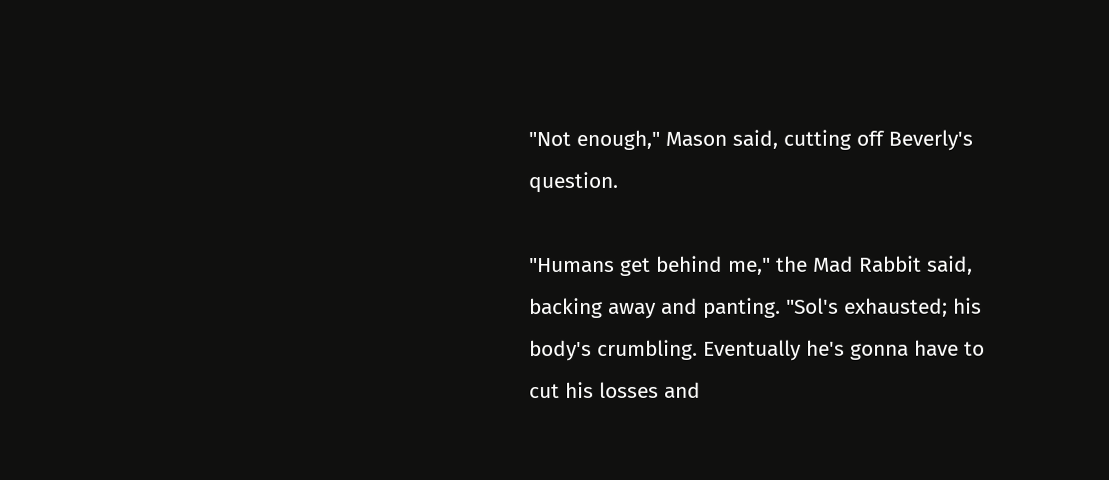"Not enough," Mason said, cutting off Beverly's question.

"Humans get behind me," the Mad Rabbit said, backing away and panting. "Sol's exhausted; his body's crumbling. Eventually he's gonna have to cut his losses and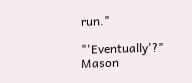run."

"'Eventually'?" Mason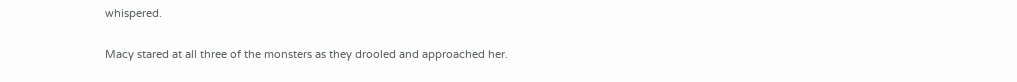whispered.

Macy stared at all three of the monsters as they drooled and approached her.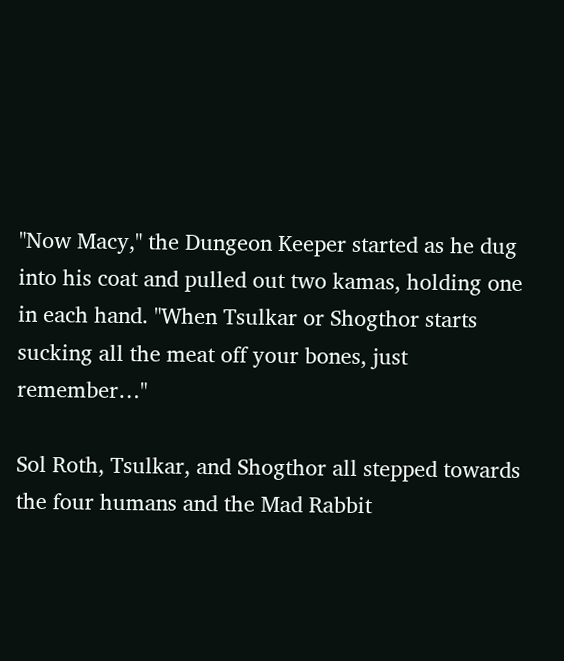"Now Macy," the Dungeon Keeper started as he dug into his coat and pulled out two kamas, holding one in each hand. "When Tsulkar or Shogthor starts sucking all the meat off your bones, just remember…"

Sol Roth, Tsulkar, and Shogthor all stepped towards the four humans and the Mad Rabbit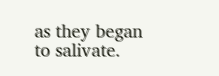as they began to salivate.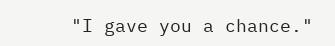"I gave you a chance."